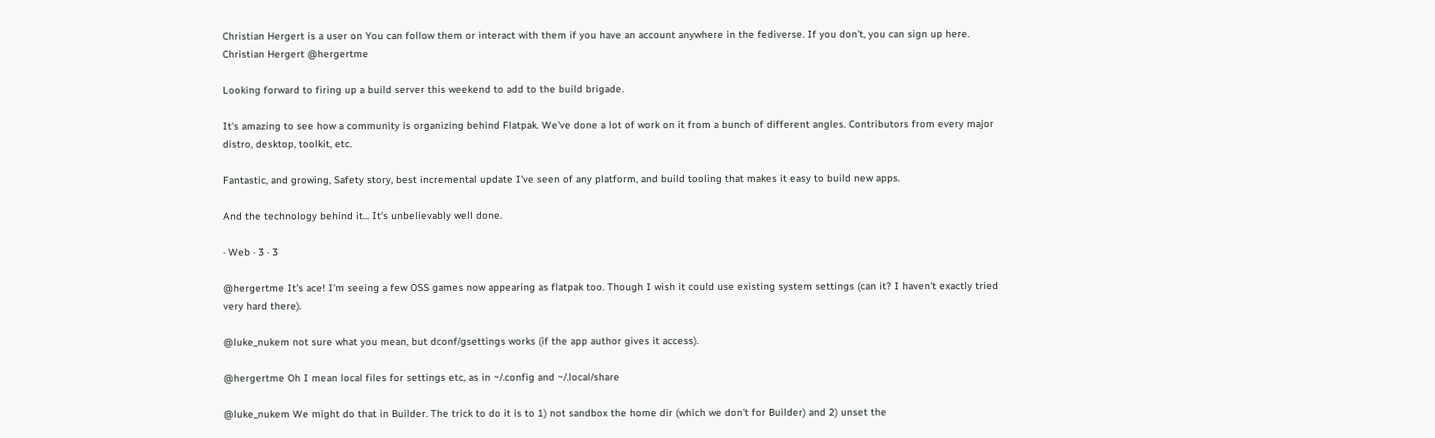Christian Hergert is a user on You can follow them or interact with them if you have an account anywhere in the fediverse. If you don't, you can sign up here.
Christian Hergert @hergertme

Looking forward to firing up a build server this weekend to add to the build brigade.

It's amazing to see how a community is organizing behind Flatpak. We've done a lot of work on it from a bunch of different angles. Contributors from every major distro, desktop, toolkit, etc.

Fantastic, and growing, Safety story, best incremental update I've seen of any platform, and build tooling that makes it easy to build new apps.

And the technology behind it... It's unbelievably well done.

· Web · 3 · 3

@hergertme It's ace! I'm seeing a few OSS games now appearing as flatpak too. Though I wish it could use existing system settings (can it? I haven't exactly tried very hard there).

@luke_nukem not sure what you mean, but dconf/gsettings works (if the app author gives it access).

@hergertme Oh I mean local files for settings etc, as in ~/.config and ~/.local/share

@luke_nukem We might do that in Builder. The trick to do it is to 1) not sandbox the home dir (which we don't for Builder) and 2) unset the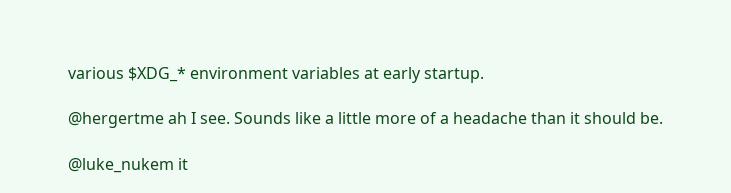various $XDG_* environment variables at early startup.

@hergertme ah I see. Sounds like a little more of a headache than it should be.

@luke_nukem it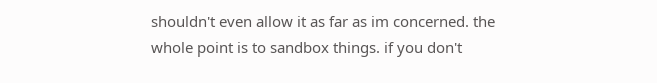shouldn't even allow it as far as im concerned. the whole point is to sandbox things. if you don't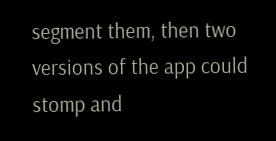segment them, then two versions of the app could stomp and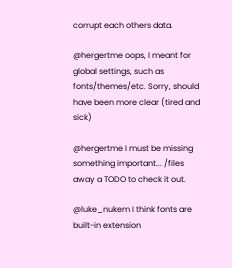corrupt each others data.

@hergertme oops, I meant for global settings, such as fonts/themes/etc. Sorry, should have been more clear (tired and sick)

@hergertme I must be missing something important... /files away a TODO to check it out.

@luke_nukem I think fonts are built-in extension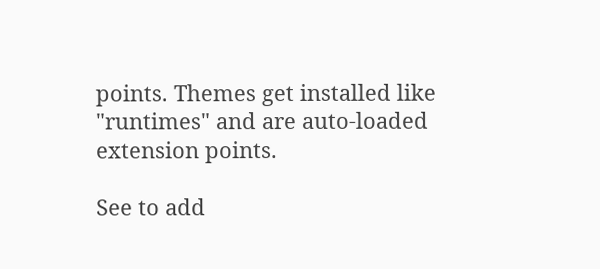points. Themes get installed like "runtimes" and are auto-loaded extension points.

See to add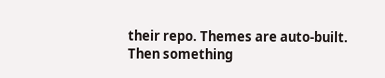their repo. Themes are auto-built. Then something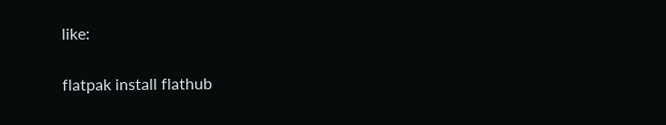like:

flatpak install flathub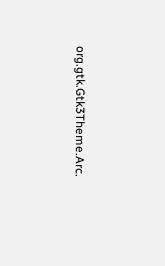org.gtk.Gtk3Theme.Arc.